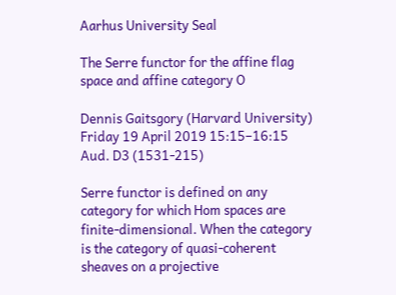Aarhus University Seal

The Serre functor for the affine flag space and affine category O

Dennis Gaitsgory (Harvard University)
Friday 19 April 2019 15:15–16:15 Aud. D3 (1531-215)

Serre functor is defined on any category for which Hom spaces are finite-dimensional. When the category is the category of quasi-coherent sheaves on a projective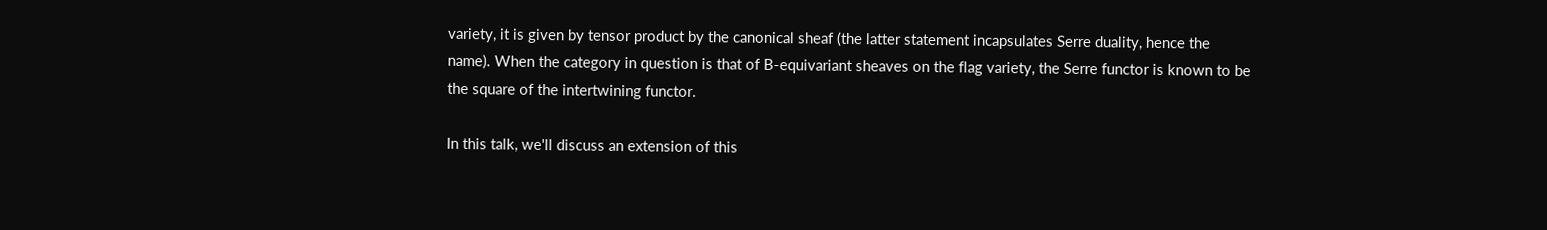variety, it is given by tensor product by the canonical sheaf (the latter statement incapsulates Serre duality, hence the name). When the category in question is that of B-equivariant sheaves on the flag variety, the Serre functor is known to be the square of the intertwining functor.

In this talk, we'll discuss an extension of this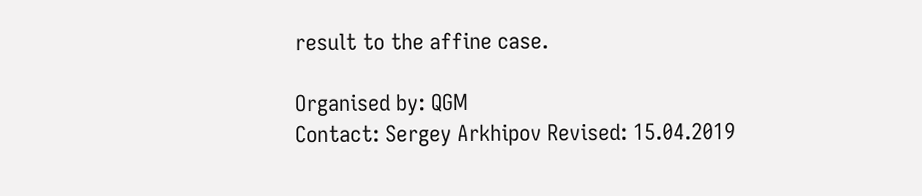result to the affine case.

Organised by: QGM
Contact: Sergey Arkhipov Revised: 15.04.2019